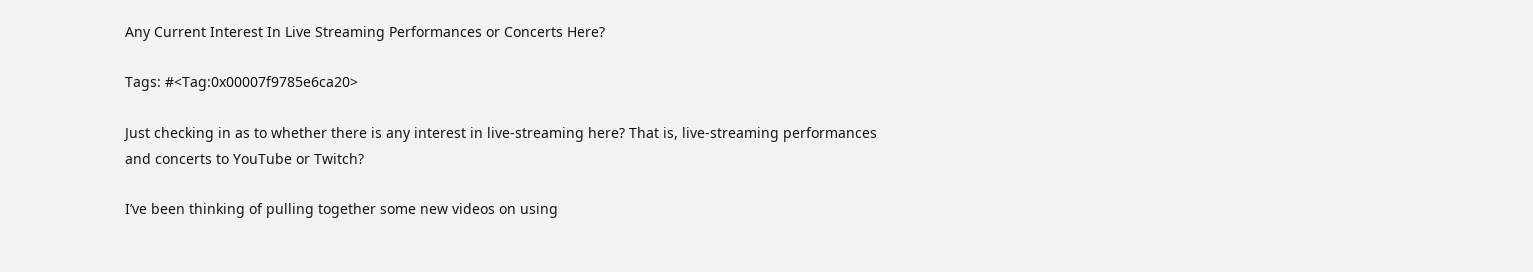Any Current Interest In Live Streaming Performances or Concerts Here?

Tags: #<Tag:0x00007f9785e6ca20>

Just checking in as to whether there is any interest in live-streaming here? That is, live-streaming performances and concerts to YouTube or Twitch?

I’ve been thinking of pulling together some new videos on using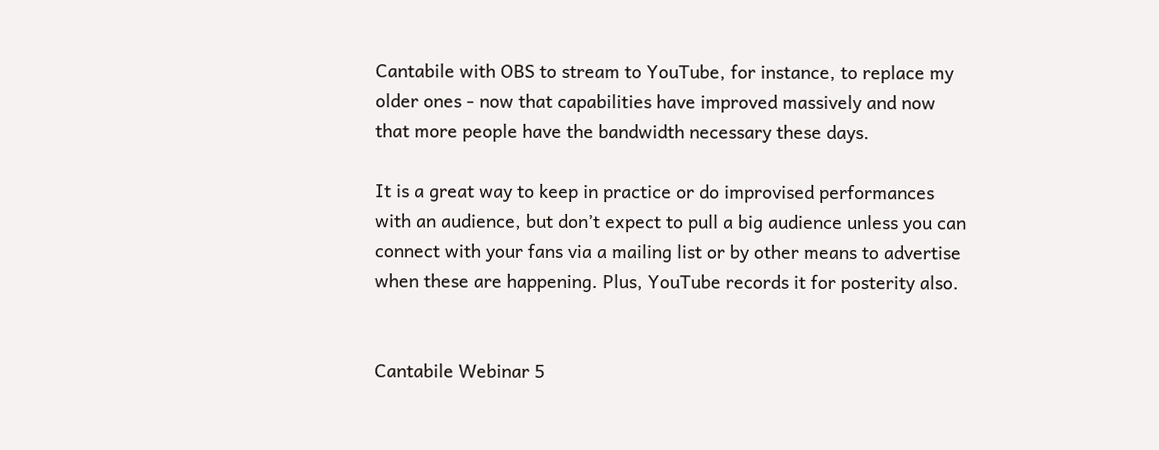Cantabile with OBS to stream to YouTube, for instance, to replace my older ones - now that capabilities have improved massively and now that more people have the bandwidth necessary these days.

It is a great way to keep in practice or do improvised performances with an audience, but don’t expect to pull a big audience unless you can connect with your fans via a mailing list or by other means to advertise when these are happening. Plus, YouTube records it for posterity also.


Cantabile Webinar 5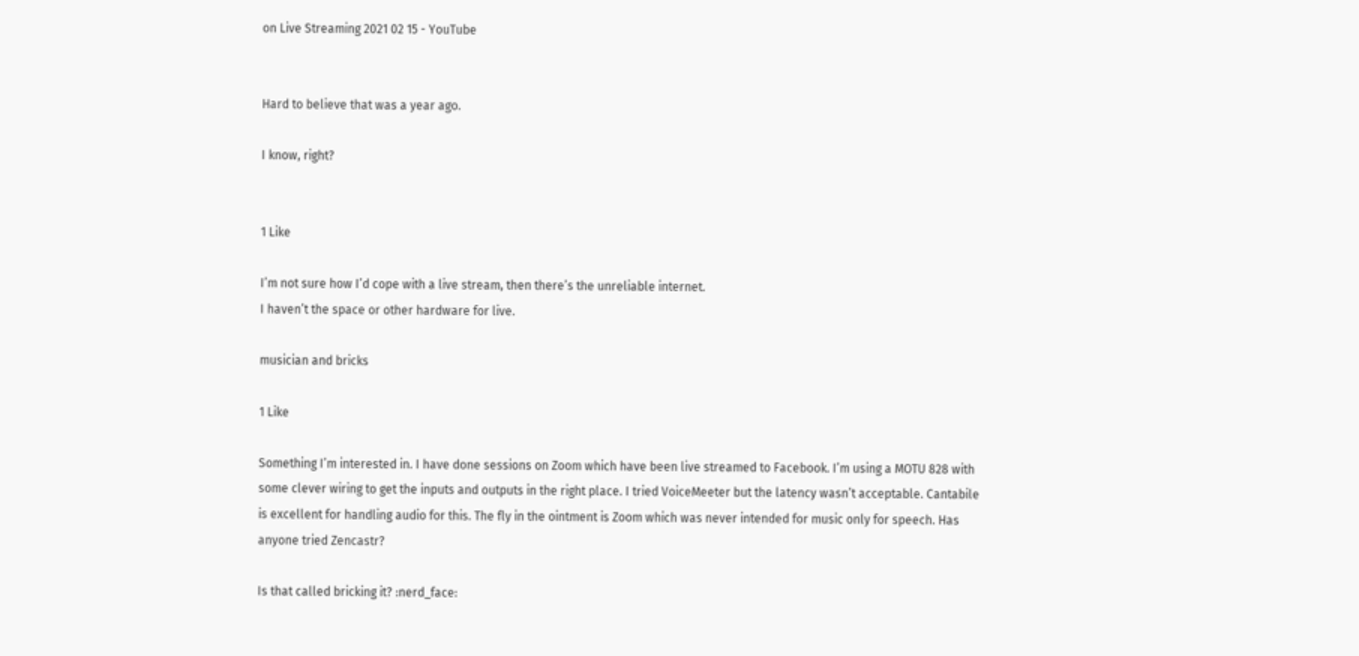on Live Streaming 2021 02 15 - YouTube


Hard to believe that was a year ago.

I know, right?


1 Like

I’m not sure how I’d cope with a live stream, then there’s the unreliable internet.
I haven’t the space or other hardware for live.

musician and bricks

1 Like

Something I’m interested in. I have done sessions on Zoom which have been live streamed to Facebook. I’m using a MOTU 828 with some clever wiring to get the inputs and outputs in the right place. I tried VoiceMeeter but the latency wasn’t acceptable. Cantabile is excellent for handling audio for this. The fly in the ointment is Zoom which was never intended for music only for speech. Has anyone tried Zencastr?

Is that called bricking it? :nerd_face: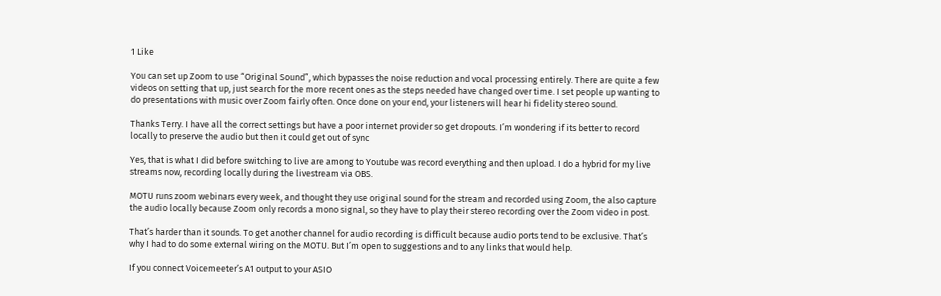1 Like

You can set up Zoom to use “Original Sound”, which bypasses the noise reduction and vocal processing entirely. There are quite a few videos on setting that up, just search for the more recent ones as the steps needed have changed over time. I set people up wanting to do presentations with music over Zoom fairly often. Once done on your end, your listeners will hear hi fidelity stereo sound.

Thanks Terry. I have all the correct settings but have a poor internet provider so get dropouts. I’m wondering if its better to record locally to preserve the audio but then it could get out of sync

Yes, that is what I did before switching to live are among to Youtube was record everything and then upload. I do a hybrid for my live streams now, recording locally during the livestream via OBS.

MOTU runs zoom webinars every week, and thought they use original sound for the stream and recorded using Zoom, the also capture the audio locally because Zoom only records a mono signal, so they have to play their stereo recording over the Zoom video in post.

That’s harder than it sounds. To get another channel for audio recording is difficult because audio ports tend to be exclusive. That’s why I had to do some external wiring on the MOTU. But I’m open to suggestions and to any links that would help.

If you connect Voicemeeter’s A1 output to your ASIO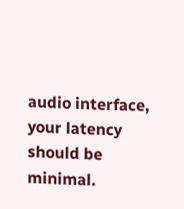audio interface, your latency should be minimal.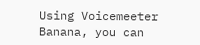Using Voicemeeter Banana, you can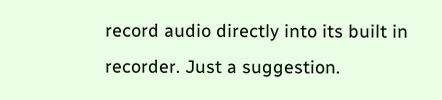record audio directly into its built in recorder. Just a suggestion.